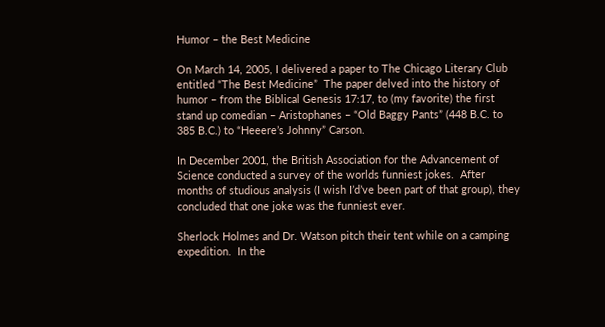Humor – the Best Medicine

On March 14, 2005, I delivered a paper to The Chicago Literary Club entitled “The Best Medicine”  The paper delved into the history of humor – from the Biblical Genesis 17:17, to (my favorite) the first stand up comedian – Aristophanes – “Old Baggy Pants” (448 B.C. to 385 B.C.) to “Heeere’s Johnny” Carson.

In December 2001, the British Association for the Advancement of Science conducted a survey of the worlds funniest jokes.  After months of studious analysis (I wish I’d’ve been part of that group), they concluded that one joke was the funniest ever.

Sherlock Holmes and Dr. Watson pitch their tent while on a camping expedition.  In the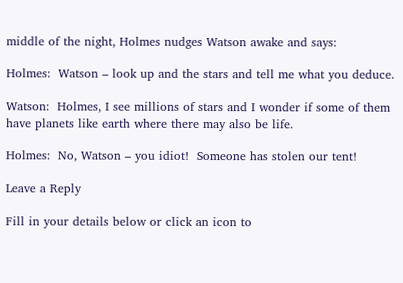middle of the night, Holmes nudges Watson awake and says:

Holmes:  Watson – look up and the stars and tell me what you deduce.

Watson:  Holmes, I see millions of stars and I wonder if some of them have planets like earth where there may also be life.

Holmes:  No, Watson – you idiot!  Someone has stolen our tent!

Leave a Reply

Fill in your details below or click an icon to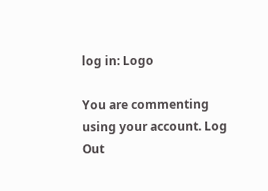log in: Logo

You are commenting using your account. Log Out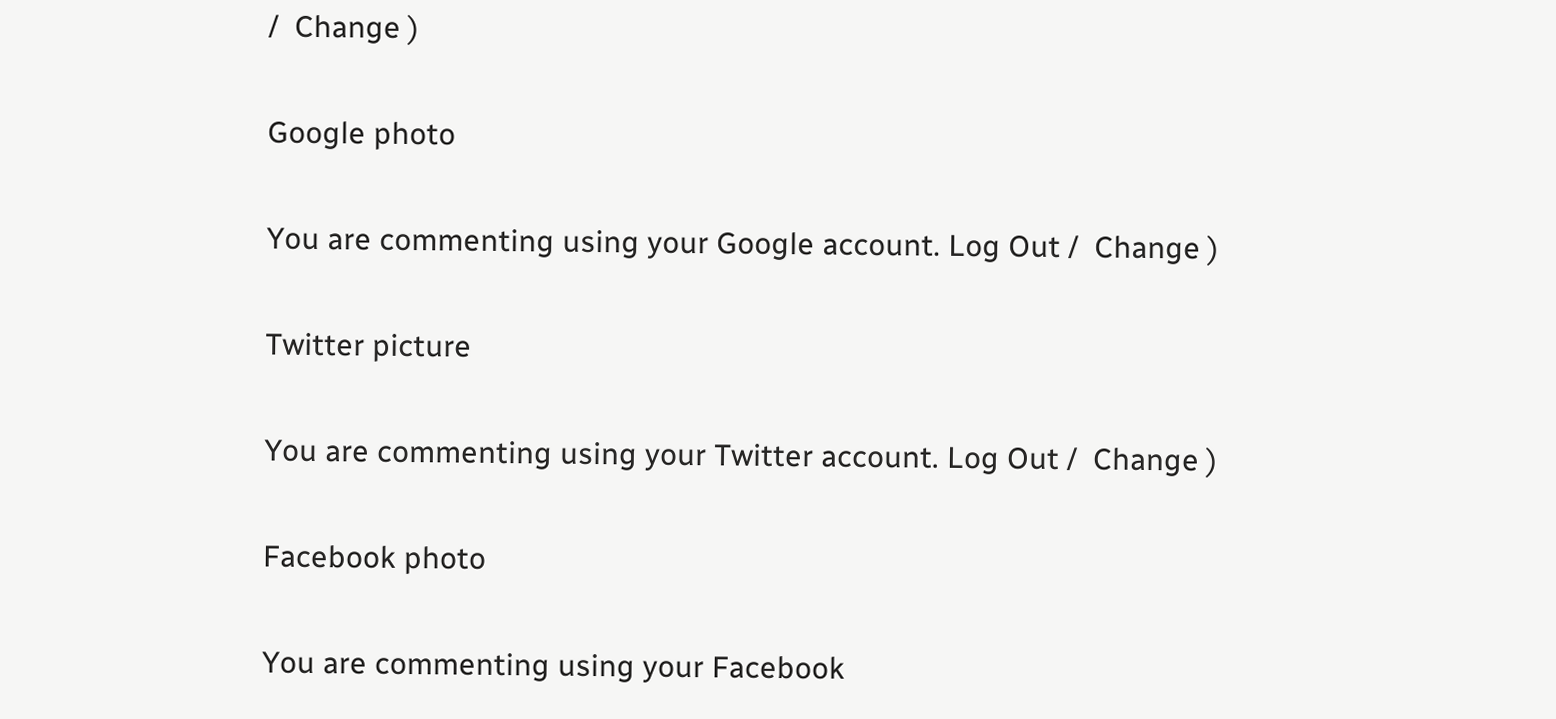/  Change )

Google photo

You are commenting using your Google account. Log Out /  Change )

Twitter picture

You are commenting using your Twitter account. Log Out /  Change )

Facebook photo

You are commenting using your Facebook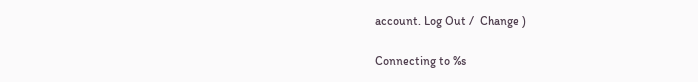account. Log Out /  Change )

Connecting to %s